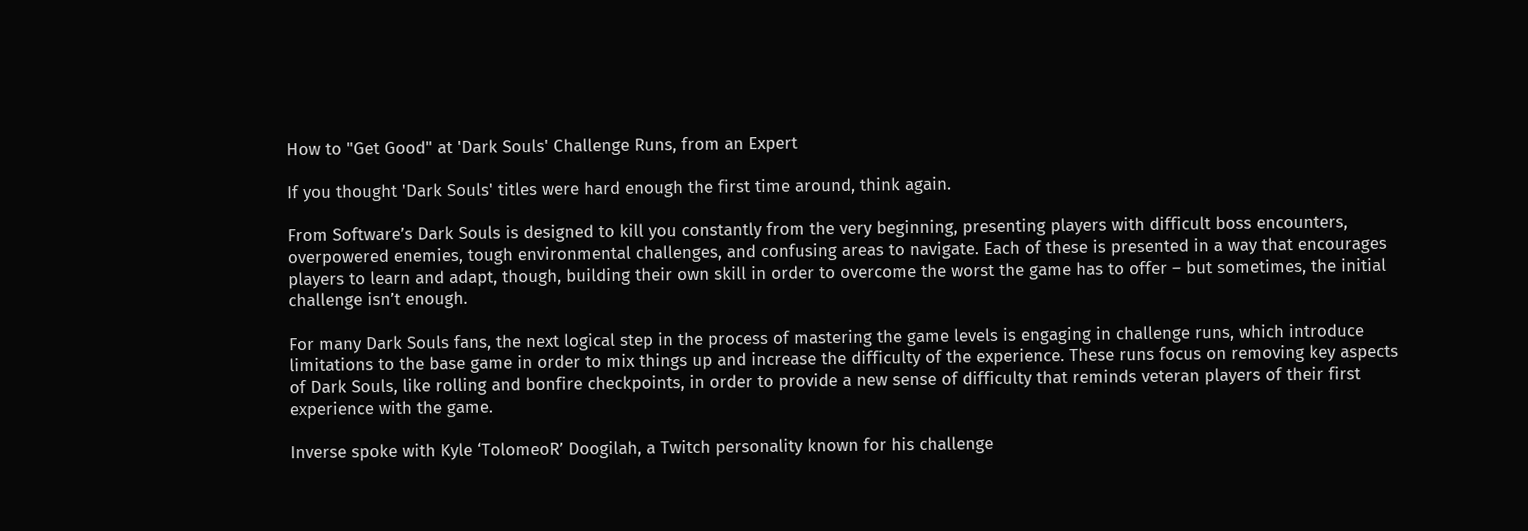How to "Get Good" at 'Dark Souls' Challenge Runs, from an Expert

If you thought 'Dark Souls' titles were hard enough the first time around, think again.

From Software’s Dark Souls is designed to kill you constantly from the very beginning, presenting players with difficult boss encounters, overpowered enemies, tough environmental challenges, and confusing areas to navigate. Each of these is presented in a way that encourages players to learn and adapt, though, building their own skill in order to overcome the worst the game has to offer – but sometimes, the initial challenge isn’t enough.

For many Dark Souls fans, the next logical step in the process of mastering the game levels is engaging in challenge runs, which introduce limitations to the base game in order to mix things up and increase the difficulty of the experience. These runs focus on removing key aspects of Dark Souls, like rolling and bonfire checkpoints, in order to provide a new sense of difficulty that reminds veteran players of their first experience with the game.

Inverse spoke with Kyle ‘TolomeoR’ Doogilah, a Twitch personality known for his challenge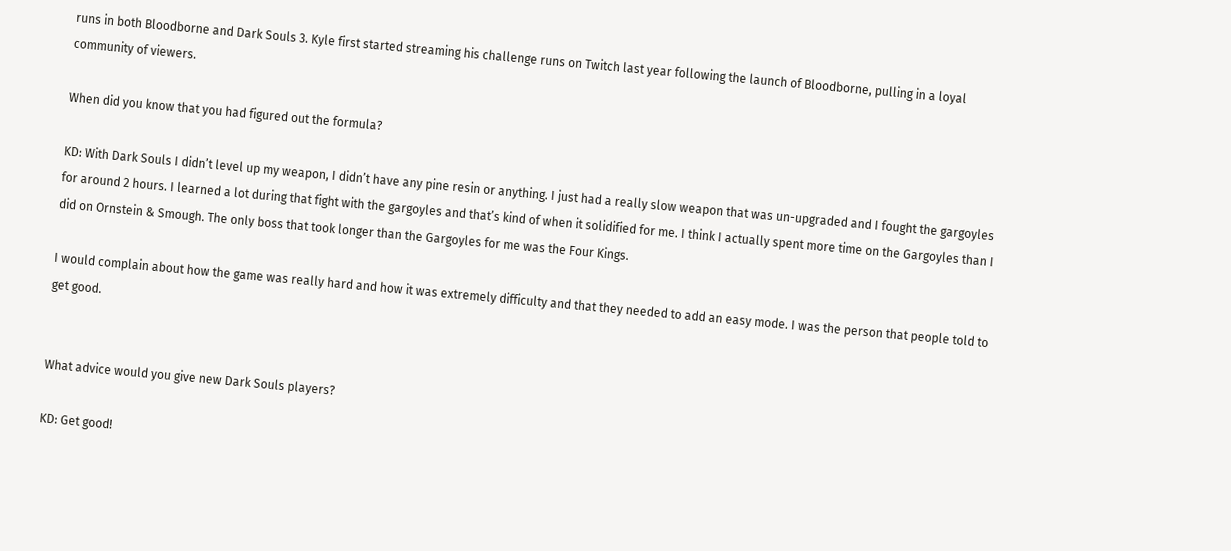runs in both Bloodborne and Dark Souls 3. Kyle first started streaming his challenge runs on Twitch last year following the launch of Bloodborne, pulling in a loyal community of viewers.

When did you know that you had figured out the formula?

KD: With Dark Souls I didn’t level up my weapon, I didn’t have any pine resin or anything. I just had a really slow weapon that was un-upgraded and I fought the gargoyles for around 2 hours. I learned a lot during that fight with the gargoyles and that’s kind of when it solidified for me. I think I actually spent more time on the Gargoyles than I did on Ornstein & Smough. The only boss that took longer than the Gargoyles for me was the Four Kings.

I would complain about how the game was really hard and how it was extremely difficulty and that they needed to add an easy mode. I was the person that people told to get good.


What advice would you give new Dark Souls players?

KD: Get good!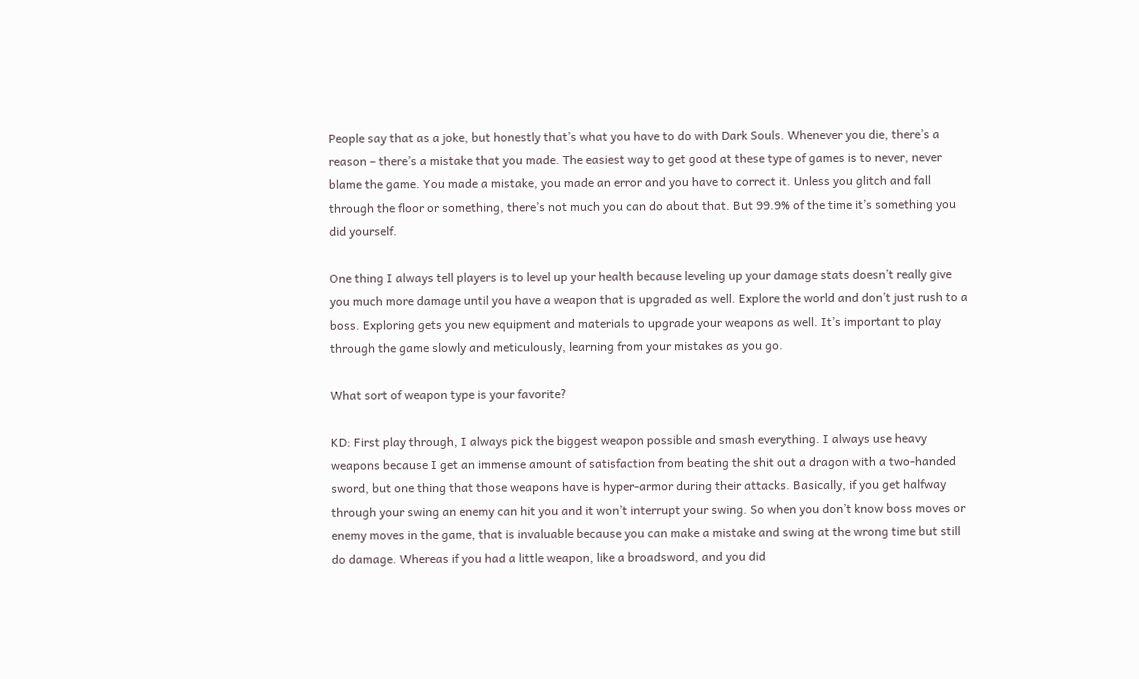People say that as a joke, but honestly that’s what you have to do with Dark Souls. Whenever you die, there’s a reason – there’s a mistake that you made. The easiest way to get good at these type of games is to never, never blame the game. You made a mistake, you made an error and you have to correct it. Unless you glitch and fall through the floor or something, there’s not much you can do about that. But 99.9% of the time it’s something you did yourself.

One thing I always tell players is to level up your health because leveling up your damage stats doesn’t really give you much more damage until you have a weapon that is upgraded as well. Explore the world and don’t just rush to a boss. Exploring gets you new equipment and materials to upgrade your weapons as well. It’s important to play through the game slowly and meticulously, learning from your mistakes as you go.

What sort of weapon type is your favorite?

KD: First play through, I always pick the biggest weapon possible and smash everything. I always use heavy weapons because I get an immense amount of satisfaction from beating the shit out a dragon with a two-handed sword, but one thing that those weapons have is hyper-armor during their attacks. Basically, if you get halfway through your swing an enemy can hit you and it won’t interrupt your swing. So when you don’t know boss moves or enemy moves in the game, that is invaluable because you can make a mistake and swing at the wrong time but still do damage. Whereas if you had a little weapon, like a broadsword, and you did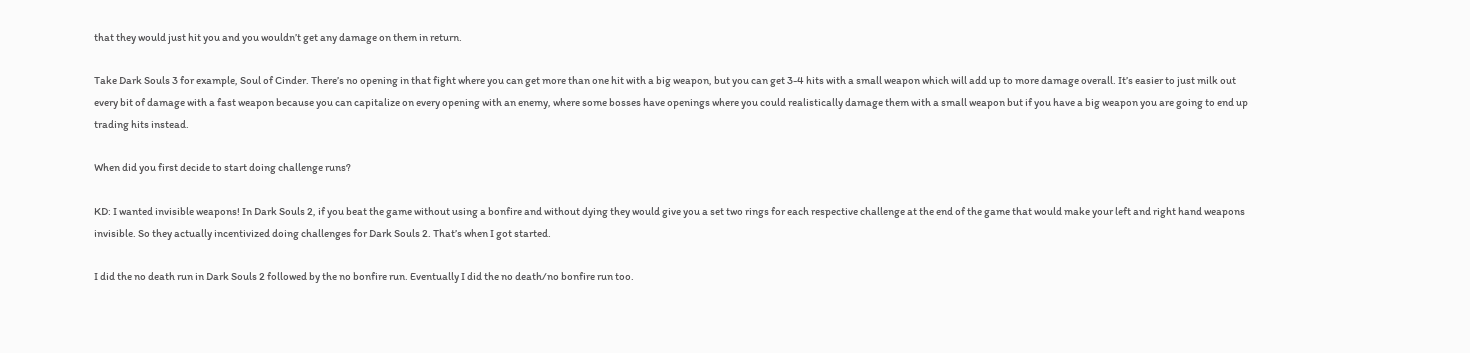that they would just hit you and you wouldn’t get any damage on them in return.

Take Dark Souls 3 for example, Soul of Cinder. There’s no opening in that fight where you can get more than one hit with a big weapon, but you can get 3-4 hits with a small weapon which will add up to more damage overall. It’s easier to just milk out every bit of damage with a fast weapon because you can capitalize on every opening with an enemy, where some bosses have openings where you could realistically damage them with a small weapon but if you have a big weapon you are going to end up trading hits instead.

When did you first decide to start doing challenge runs?

KD: I wanted invisible weapons! In Dark Souls 2, if you beat the game without using a bonfire and without dying they would give you a set two rings for each respective challenge at the end of the game that would make your left and right hand weapons invisible. So they actually incentivized doing challenges for Dark Souls 2. That’s when I got started.

I did the no death run in Dark Souls 2 followed by the no bonfire run. Eventually I did the no death/no bonfire run too.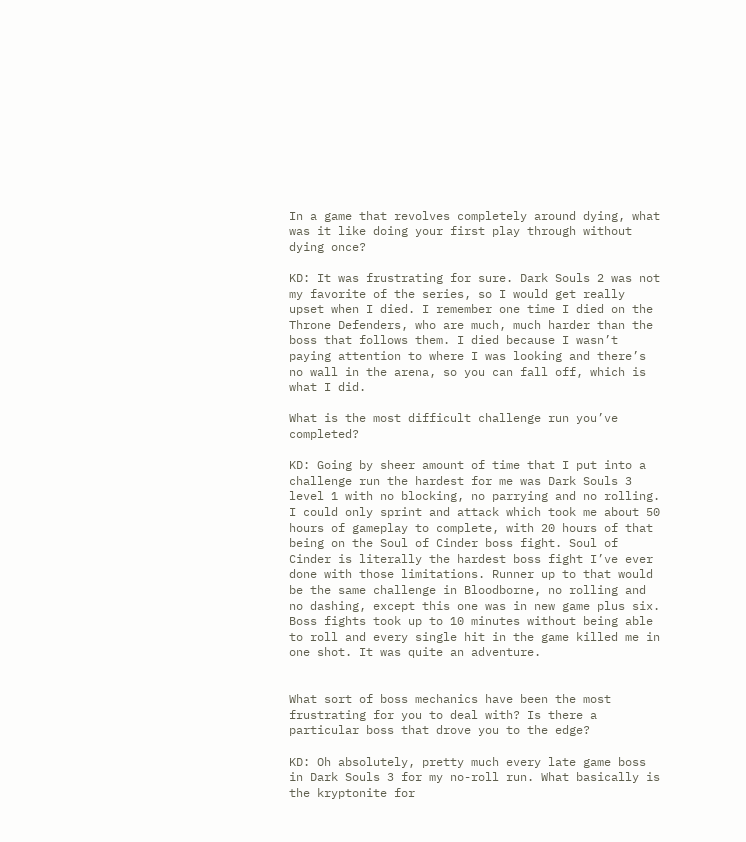In a game that revolves completely around dying, what was it like doing your first play through without dying once?

KD: It was frustrating for sure. Dark Souls 2 was not my favorite of the series, so I would get really upset when I died. I remember one time I died on the Throne Defenders, who are much, much harder than the boss that follows them. I died because I wasn’t paying attention to where I was looking and there’s no wall in the arena, so you can fall off, which is what I did.

What is the most difficult challenge run you’ve completed?

KD: Going by sheer amount of time that I put into a challenge run the hardest for me was Dark Souls 3 level 1 with no blocking, no parrying and no rolling. I could only sprint and attack which took me about 50 hours of gameplay to complete, with 20 hours of that being on the Soul of Cinder boss fight. Soul of Cinder is literally the hardest boss fight I’ve ever done with those limitations. Runner up to that would be the same challenge in Bloodborne, no rolling and no dashing, except this one was in new game plus six. Boss fights took up to 10 minutes without being able to roll and every single hit in the game killed me in one shot. It was quite an adventure.


What sort of boss mechanics have been the most frustrating for you to deal with? Is there a particular boss that drove you to the edge?

KD: Oh absolutely, pretty much every late game boss in Dark Souls 3 for my no-roll run. What basically is the kryptonite for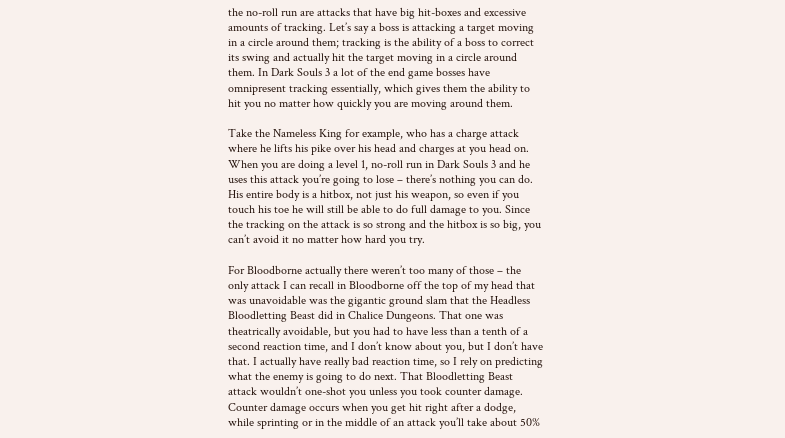the no-roll run are attacks that have big hit-boxes and excessive amounts of tracking. Let’s say a boss is attacking a target moving in a circle around them; tracking is the ability of a boss to correct its swing and actually hit the target moving in a circle around them. In Dark Souls 3 a lot of the end game bosses have omnipresent tracking essentially, which gives them the ability to hit you no matter how quickly you are moving around them.

Take the Nameless King for example, who has a charge attack where he lifts his pike over his head and charges at you head on. When you are doing a level 1, no-roll run in Dark Souls 3 and he uses this attack you’re going to lose – there’s nothing you can do. His entire body is a hitbox, not just his weapon, so even if you touch his toe he will still be able to do full damage to you. Since the tracking on the attack is so strong and the hitbox is so big, you can’t avoid it no matter how hard you try.

For Bloodborne actually there weren’t too many of those – the only attack I can recall in Bloodborne off the top of my head that was unavoidable was the gigantic ground slam that the Headless Bloodletting Beast did in Chalice Dungeons. That one was theatrically avoidable, but you had to have less than a tenth of a second reaction time, and I don’t know about you, but I don’t have that. I actually have really bad reaction time, so I rely on predicting what the enemy is going to do next. That Bloodletting Beast attack wouldn’t one-shot you unless you took counter damage. Counter damage occurs when you get hit right after a dodge, while sprinting or in the middle of an attack you’ll take about 50%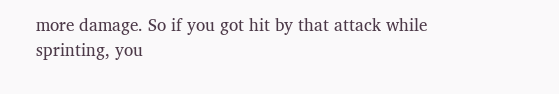more damage. So if you got hit by that attack while sprinting, you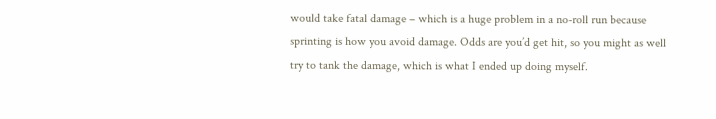would take fatal damage – which is a huge problem in a no-roll run because sprinting is how you avoid damage. Odds are you’d get hit, so you might as well try to tank the damage, which is what I ended up doing myself.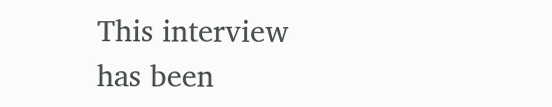This interview has been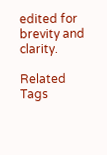edited for brevity and clarity.

Related Tags